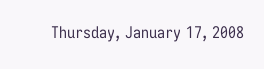Thursday, January 17, 2008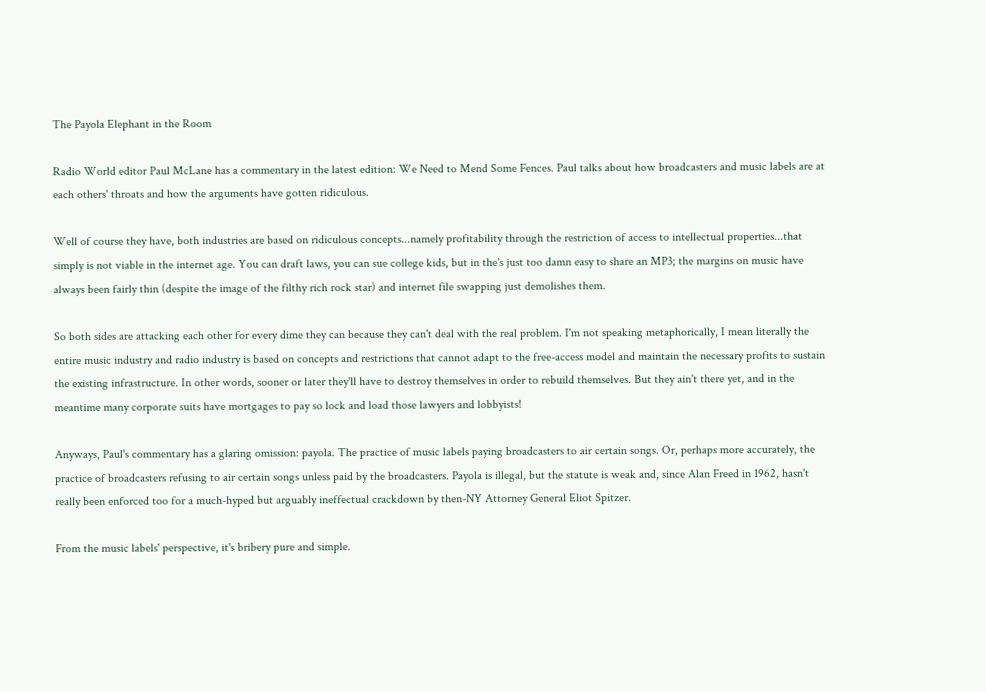The Payola Elephant in the Room

Radio World editor Paul McLane has a commentary in the latest edition: We Need to Mend Some Fences. Paul talks about how broadcasters and music labels are at each others' throats and how the arguments have gotten ridiculous.

Well of course they have, both industries are based on ridiculous concepts...namely profitability through the restriction of access to intellectual properties...that simply is not viable in the internet age. You can draft laws, you can sue college kids, but in the's just too damn easy to share an MP3; the margins on music have always been fairly thin (despite the image of the filthy rich rock star) and internet file swapping just demolishes them.

So both sides are attacking each other for every dime they can because they can't deal with the real problem. I'm not speaking metaphorically, I mean literally the entire music industry and radio industry is based on concepts and restrictions that cannot adapt to the free-access model and maintain the necessary profits to sustain the existing infrastructure. In other words, sooner or later they'll have to destroy themselves in order to rebuild themselves. But they ain't there yet, and in the meantime many corporate suits have mortgages to pay so lock and load those lawyers and lobbyists!

Anyways, Paul's commentary has a glaring omission: payola. The practice of music labels paying broadcasters to air certain songs. Or, perhaps more accurately, the practice of broadcasters refusing to air certain songs unless paid by the broadcasters. Payola is illegal, but the statute is weak and, since Alan Freed in 1962, hasn't really been enforced too for a much-hyped but arguably ineffectual crackdown by then-NY Attorney General Eliot Spitzer.

From the music labels' perspective, it's bribery pure and simple.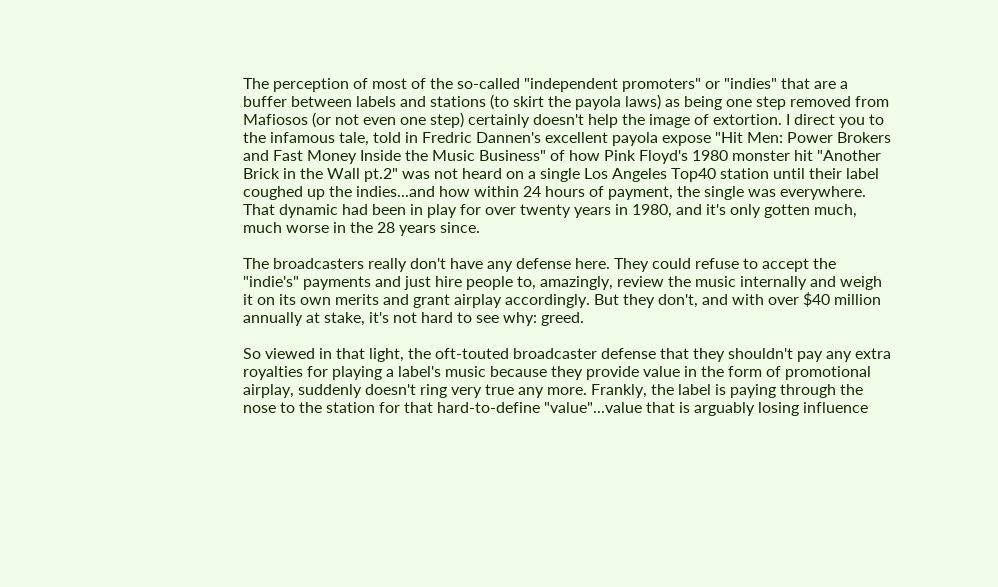The perception of most of the so-called "independent promoters" or "indies" that are a buffer between labels and stations (to skirt the payola laws) as being one step removed from Mafiosos (or not even one step) certainly doesn't help the image of extortion. I direct you to the infamous tale, told in Fredric Dannen's excellent payola expose "Hit Men: Power Brokers and Fast Money Inside the Music Business" of how Pink Floyd's 1980 monster hit "Another Brick in the Wall pt.2" was not heard on a single Los Angeles Top40 station until their label coughed up the indies...and how within 24 hours of payment, the single was everywhere. That dynamic had been in play for over twenty years in 1980, and it's only gotten much, much worse in the 28 years since.

The broadcasters really don't have any defense here. They could refuse to accept the "indie's" payments and just hire people to, amazingly, review the music internally and weigh it on its own merits and grant airplay accordingly. But they don't, and with over $40 million annually at stake, it's not hard to see why: greed.

So viewed in that light, the oft-touted broadcaster defense that they shouldn't pay any extra royalties for playing a label's music because they provide value in the form of promotional airplay, suddenly doesn't ring very true any more. Frankly, the label is paying through the nose to the station for that hard-to-define "value"...value that is arguably losing influence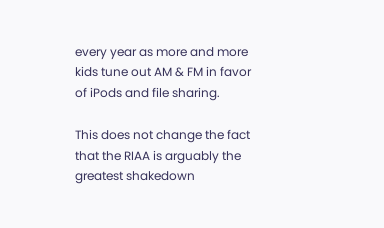every year as more and more kids tune out AM & FM in favor of iPods and file sharing.

This does not change the fact that the RIAA is arguably the greatest shakedown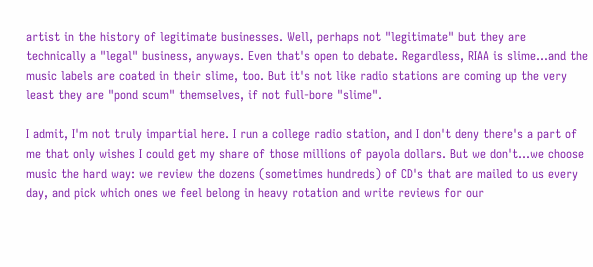artist in the history of legitimate businesses. Well, perhaps not "legitimate" but they are technically a "legal" business, anyways. Even that's open to debate. Regardless, RIAA is slime...and the music labels are coated in their slime, too. But it's not like radio stations are coming up the very least they are "pond scum" themselves, if not full-bore "slime".

I admit, I'm not truly impartial here. I run a college radio station, and I don't deny there's a part of me that only wishes I could get my share of those millions of payola dollars. But we don't...we choose music the hard way: we review the dozens (sometimes hundreds) of CD's that are mailed to us every day, and pick which ones we feel belong in heavy rotation and write reviews for our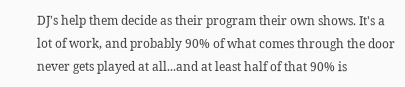DJ's help them decide as their program their own shows. It's a lot of work, and probably 90% of what comes through the door never gets played at all...and at least half of that 90% is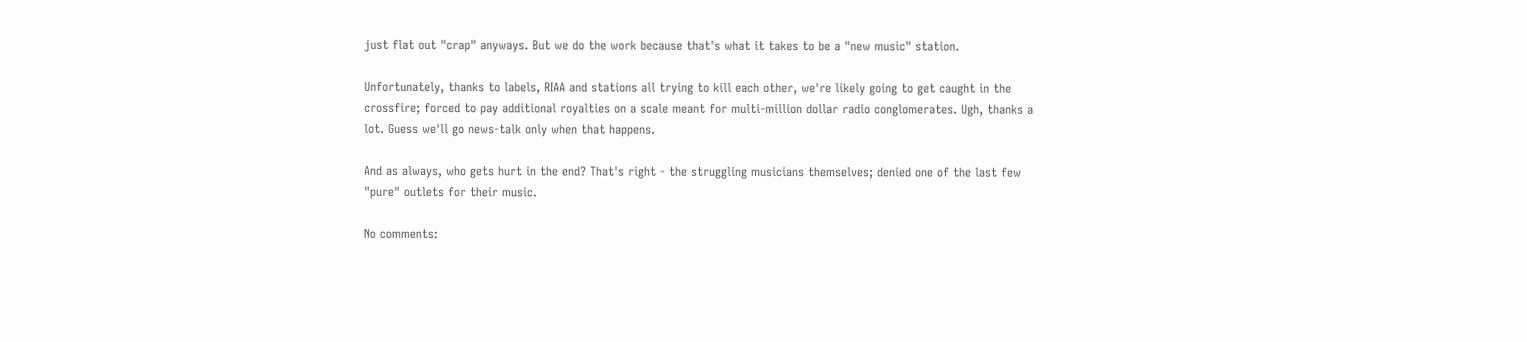just flat out "crap" anyways. But we do the work because that's what it takes to be a "new music" station.

Unfortunately, thanks to labels, RIAA and stations all trying to kill each other, we're likely going to get caught in the crossfire; forced to pay additional royalties on a scale meant for multi-million dollar radio conglomerates. Ugh, thanks a lot. Guess we'll go news-talk only when that happens.

And as always, who gets hurt in the end? That's right - the struggling musicians themselves; denied one of the last few "pure" outlets for their music.

No comments: